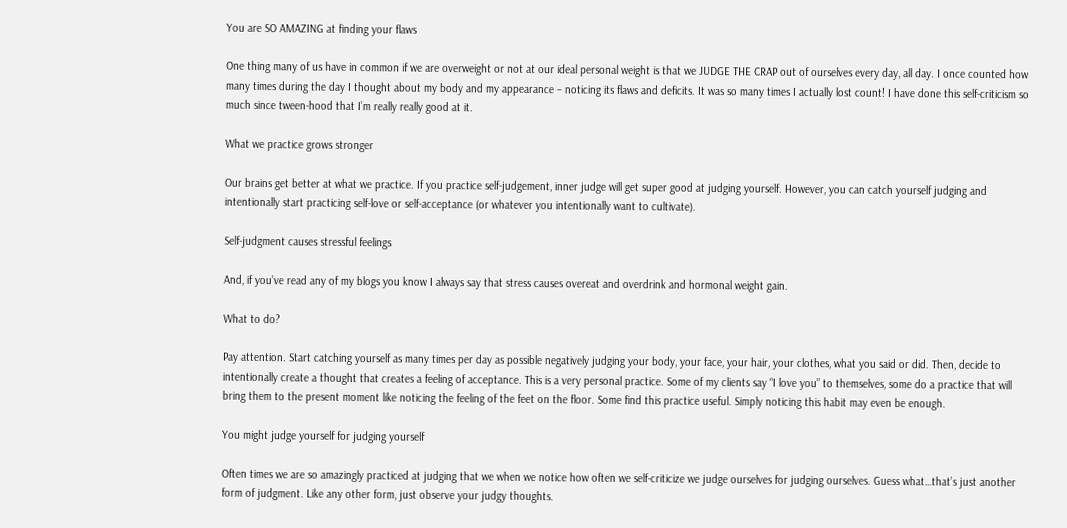You are SO AMAZING at finding your flaws

One thing many of us have in common if we are overweight or not at our ideal personal weight is that we JUDGE THE CRAP out of ourselves every day, all day. I once counted how many times during the day I thought about my body and my appearance – noticing its flaws and deficits. It was so many times I actually lost count! I have done this self-criticism so much since tween-hood that I’m really really good at it.

What we practice grows stronger

Our brains get better at what we practice. If you practice self-judgement, inner judge will get super good at judging yourself. However, you can catch yourself judging and intentionally start practicing self-love or self-acceptance (or whatever you intentionally want to cultivate).

Self-judgment causes stressful feelings

And, if you’ve read any of my blogs you know I always say that stress causes overeat and overdrink and hormonal weight gain.

What to do?

Pay attention. Start catching yourself as many times per day as possible negatively judging your body, your face, your hair, your clothes, what you said or did. Then, decide to intentionally create a thought that creates a feeling of acceptance. This is a very personal practice. Some of my clients say “I love you” to themselves, some do a practice that will bring them to the present moment like noticing the feeling of the feet on the floor. Some find this practice useful. Simply noticing this habit may even be enough.

You might judge yourself for judging yourself

Often times we are so amazingly practiced at judging that we when we notice how often we self-criticize we judge ourselves for judging ourselves. Guess what…that’s just another form of judgment. Like any other form, just observe your judgy thoughts.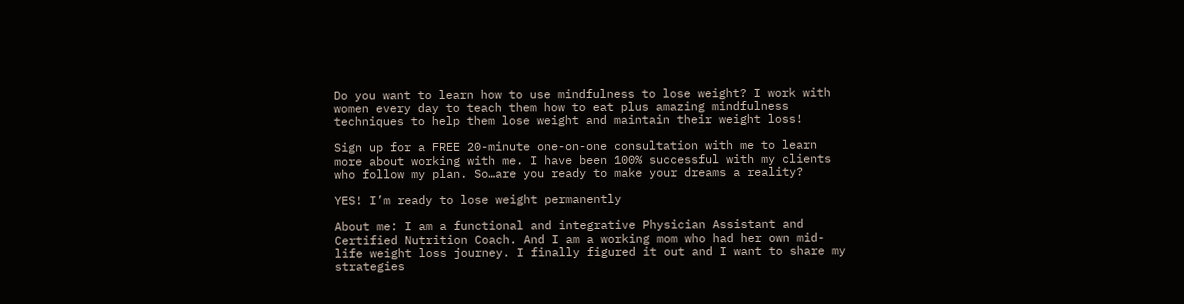Do you want to learn how to use mindfulness to lose weight? I work with women every day to teach them how to eat plus amazing mindfulness techniques to help them lose weight and maintain their weight loss!

Sign up for a FREE 20-minute one-on-one consultation with me to learn more about working with me. I have been 100% successful with my clients who follow my plan. So…are you ready to make your dreams a reality?

YES! I’m ready to lose weight permanently

About me: I am a functional and integrative Physician Assistant and Certified Nutrition Coach. And I am a working mom who had her own mid-life weight loss journey. I finally figured it out and I want to share my strategies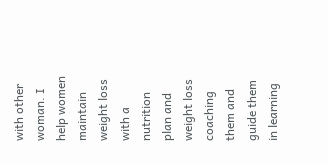with other woman. I help women maintain weight loss with a nutrition plan and weight loss coaching them and guide them in learning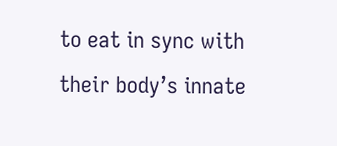to eat in sync with their body’s innate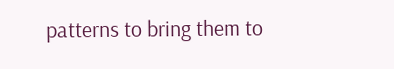patterns to bring them to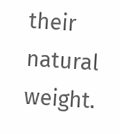their natural weight.